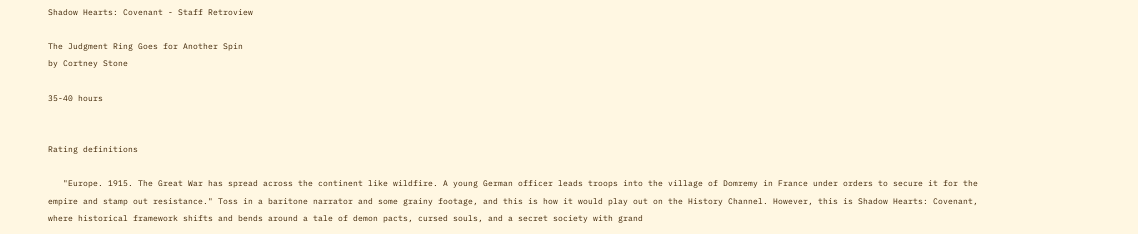Shadow Hearts: Covenant - Staff Retroview

The Judgment Ring Goes for Another Spin
by Cortney Stone

35-40 hours


Rating definitions

   "Europe. 1915. The Great War has spread across the continent like wildfire. A young German officer leads troops into the village of Domremy in France under orders to secure it for the empire and stamp out resistance." Toss in a baritone narrator and some grainy footage, and this is how it would play out on the History Channel. However, this is Shadow Hearts: Covenant, where historical framework shifts and bends around a tale of demon pacts, cursed souls, and a secret society with grand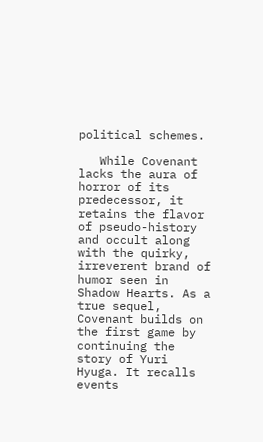political schemes.

   While Covenant lacks the aura of horror of its predecessor, it retains the flavor of pseudo-history and occult along with the quirky, irreverent brand of humor seen in Shadow Hearts. As a true sequel, Covenant builds on the first game by continuing the story of Yuri Hyuga. It recalls events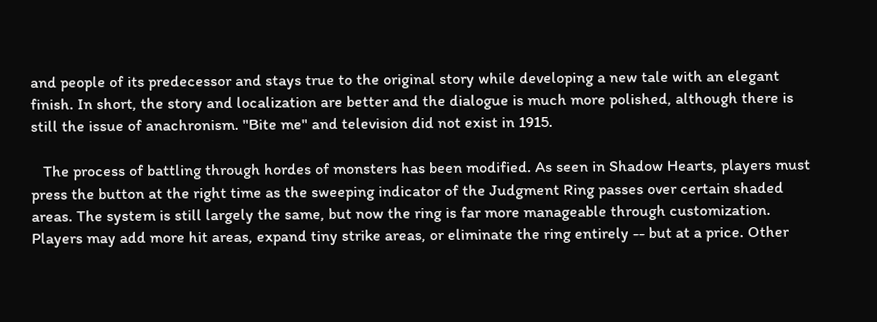and people of its predecessor and stays true to the original story while developing a new tale with an elegant finish. In short, the story and localization are better and the dialogue is much more polished, although there is still the issue of anachronism. "Bite me" and television did not exist in 1915.

   The process of battling through hordes of monsters has been modified. As seen in Shadow Hearts, players must press the button at the right time as the sweeping indicator of the Judgment Ring passes over certain shaded areas. The system is still largely the same, but now the ring is far more manageable through customization. Players may add more hit areas, expand tiny strike areas, or eliminate the ring entirely -- but at a price. Other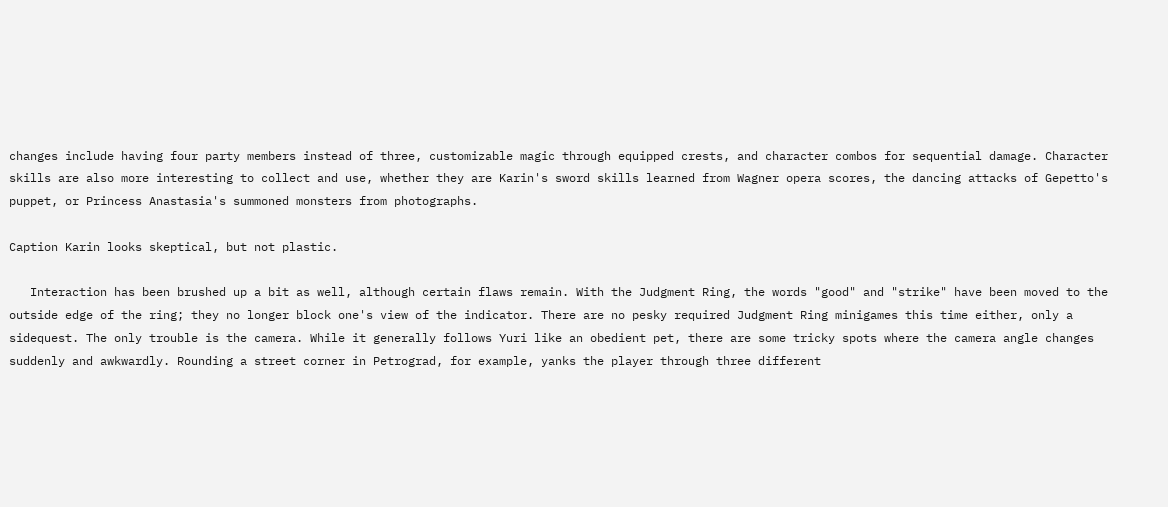changes include having four party members instead of three, customizable magic through equipped crests, and character combos for sequential damage. Character skills are also more interesting to collect and use, whether they are Karin's sword skills learned from Wagner opera scores, the dancing attacks of Gepetto's puppet, or Princess Anastasia's summoned monsters from photographs.

Caption Karin looks skeptical, but not plastic.

   Interaction has been brushed up a bit as well, although certain flaws remain. With the Judgment Ring, the words "good" and "strike" have been moved to the outside edge of the ring; they no longer block one's view of the indicator. There are no pesky required Judgment Ring minigames this time either, only a sidequest. The only trouble is the camera. While it generally follows Yuri like an obedient pet, there are some tricky spots where the camera angle changes suddenly and awkwardly. Rounding a street corner in Petrograd, for example, yanks the player through three different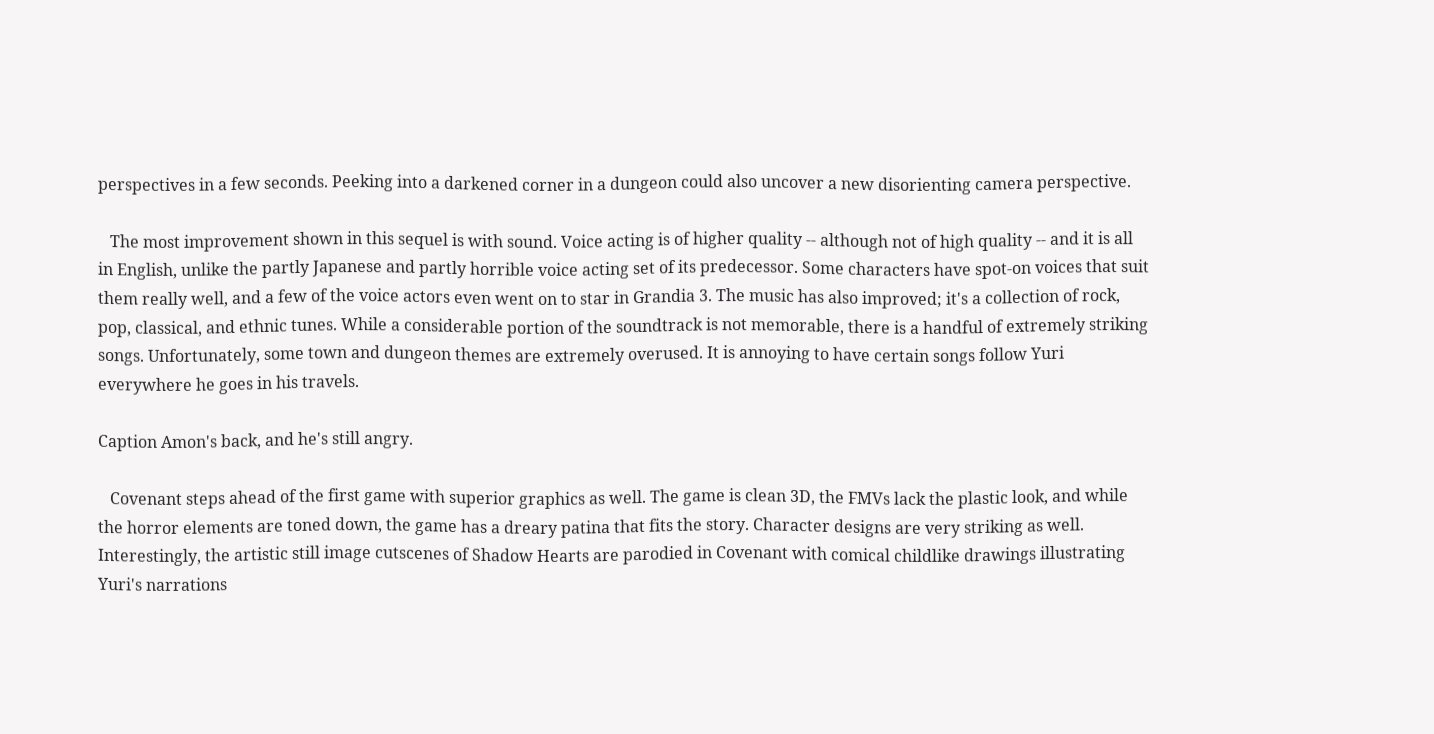perspectives in a few seconds. Peeking into a darkened corner in a dungeon could also uncover a new disorienting camera perspective.

   The most improvement shown in this sequel is with sound. Voice acting is of higher quality -- although not of high quality -- and it is all in English, unlike the partly Japanese and partly horrible voice acting set of its predecessor. Some characters have spot-on voices that suit them really well, and a few of the voice actors even went on to star in Grandia 3. The music has also improved; it's a collection of rock, pop, classical, and ethnic tunes. While a considerable portion of the soundtrack is not memorable, there is a handful of extremely striking songs. Unfortunately, some town and dungeon themes are extremely overused. It is annoying to have certain songs follow Yuri everywhere he goes in his travels.

Caption Amon's back, and he's still angry.

   Covenant steps ahead of the first game with superior graphics as well. The game is clean 3D, the FMVs lack the plastic look, and while the horror elements are toned down, the game has a dreary patina that fits the story. Character designs are very striking as well. Interestingly, the artistic still image cutscenes of Shadow Hearts are parodied in Covenant with comical childlike drawings illustrating Yuri's narrations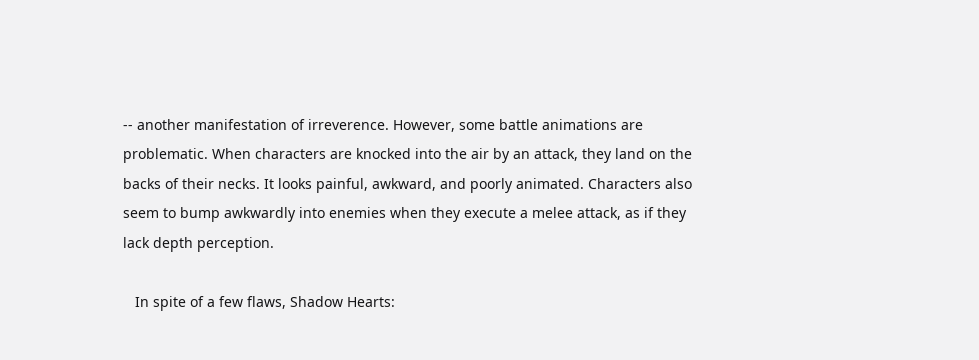-- another manifestation of irreverence. However, some battle animations are problematic. When characters are knocked into the air by an attack, they land on the backs of their necks. It looks painful, awkward, and poorly animated. Characters also seem to bump awkwardly into enemies when they execute a melee attack, as if they lack depth perception.

   In spite of a few flaws, Shadow Hearts: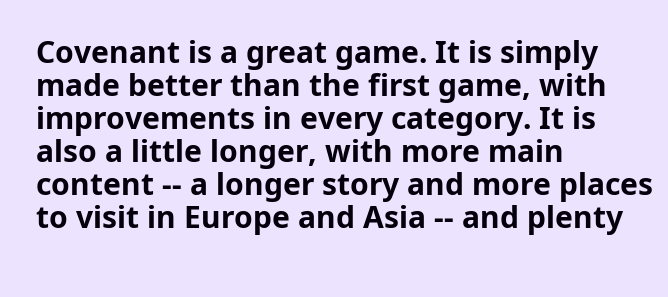Covenant is a great game. It is simply made better than the first game, with improvements in every category. It is also a little longer, with more main content -- a longer story and more places to visit in Europe and Asia -- and plenty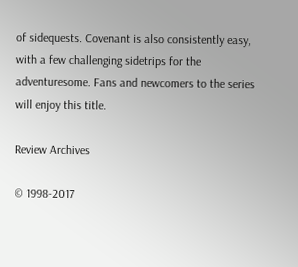of sidequests. Covenant is also consistently easy, with a few challenging sidetrips for the adventuresome. Fans and newcomers to the series will enjoy this title.

Review Archives

© 1998-2017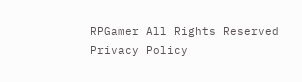RPGamer All Rights Reserved
Privacy Policy